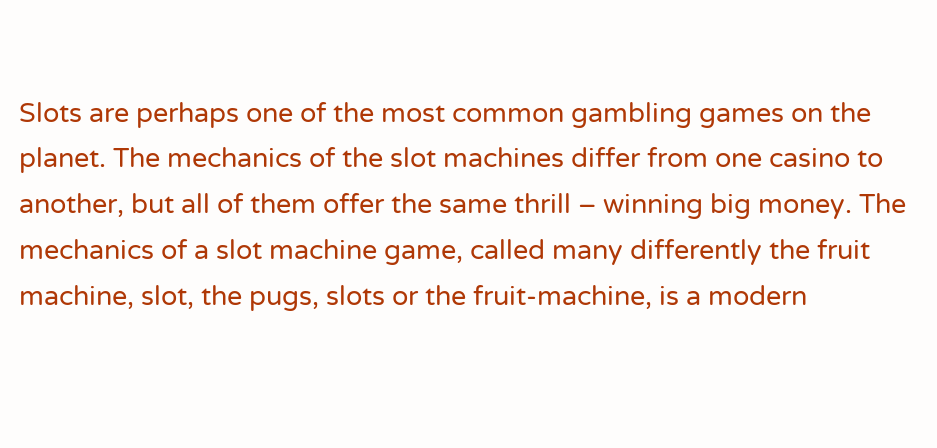Slots are perhaps one of the most common gambling games on the planet. The mechanics of the slot machines differ from one casino to another, but all of them offer the same thrill – winning big money. The mechanics of a slot machine game, called many differently the fruit machine, slot, the pugs, slots or the fruit-machine, is a modern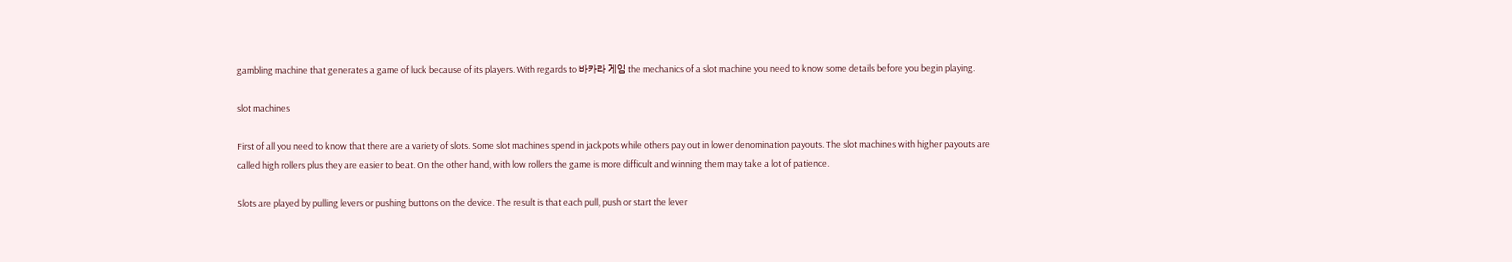gambling machine that generates a game of luck because of its players. With regards to 바카라 게임 the mechanics of a slot machine you need to know some details before you begin playing.

slot machines

First of all you need to know that there are a variety of slots. Some slot machines spend in jackpots while others pay out in lower denomination payouts. The slot machines with higher payouts are called high rollers plus they are easier to beat. On the other hand, with low rollers the game is more difficult and winning them may take a lot of patience.

Slots are played by pulling levers or pushing buttons on the device. The result is that each pull, push or start the lever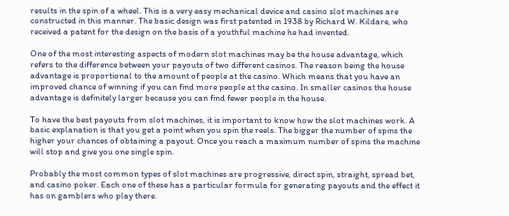results in the spin of a wheel. This is a very easy mechanical device and casino slot machines are constructed in this manner. The basic design was first patented in 1938 by Richard W. Kildare, who received a patent for the design on the basis of a youthful machine he had invented.

One of the most interesting aspects of modern slot machines may be the house advantage, which refers to the difference between your payouts of two different casinos. The reason being the house advantage is proportional to the amount of people at the casino. Which means that you have an improved chance of winning if you can find more people at the casino. In smaller casinos the house advantage is definitely larger because you can find fewer people in the house.

To have the best payouts from slot machines, it is important to know how the slot machines work. A basic explanation is that you get a point when you spin the reels. The bigger the number of spins the higher your chances of obtaining a payout. Once you reach a maximum number of spins the machine will stop and give you one single spin.

Probably the most common types of slot machines are progressive, direct spin, straight, spread bet, and casino poker. Each one of these has a particular formula for generating payouts and the effect it has on gamblers who play there.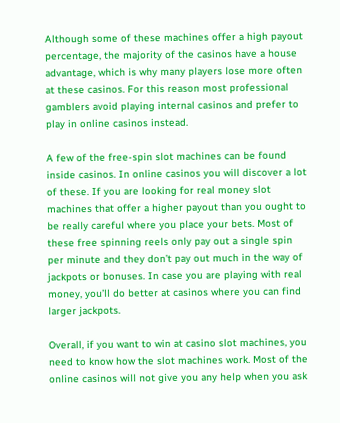Although some of these machines offer a high payout percentage, the majority of the casinos have a house advantage, which is why many players lose more often at these casinos. For this reason most professional gamblers avoid playing internal casinos and prefer to play in online casinos instead.

A few of the free-spin slot machines can be found inside casinos. In online casinos you will discover a lot of these. If you are looking for real money slot machines that offer a higher payout than you ought to be really careful where you place your bets. Most of these free spinning reels only pay out a single spin per minute and they don’t pay out much in the way of jackpots or bonuses. In case you are playing with real money, you’ll do better at casinos where you can find larger jackpots.

Overall, if you want to win at casino slot machines, you need to know how the slot machines work. Most of the online casinos will not give you any help when you ask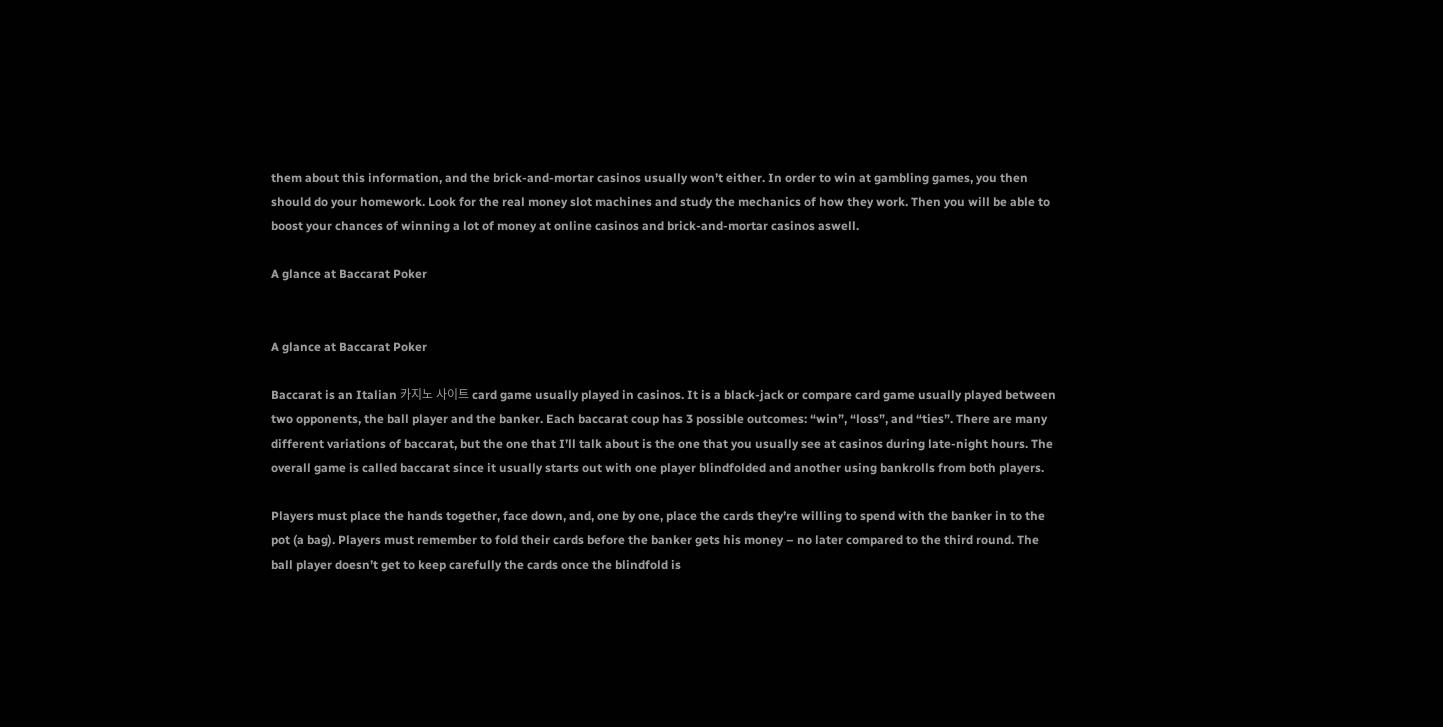them about this information, and the brick-and-mortar casinos usually won’t either. In order to win at gambling games, you then should do your homework. Look for the real money slot machines and study the mechanics of how they work. Then you will be able to boost your chances of winning a lot of money at online casinos and brick-and-mortar casinos aswell.

A glance at Baccarat Poker


A glance at Baccarat Poker

Baccarat is an Italian 카지노 사이트 card game usually played in casinos. It is a black-jack or compare card game usually played between two opponents, the ball player and the banker. Each baccarat coup has 3 possible outcomes: “win”, “loss”, and “ties”. There are many different variations of baccarat, but the one that I’ll talk about is the one that you usually see at casinos during late-night hours. The overall game is called baccarat since it usually starts out with one player blindfolded and another using bankrolls from both players.

Players must place the hands together, face down, and, one by one, place the cards they’re willing to spend with the banker in to the pot (a bag). Players must remember to fold their cards before the banker gets his money – no later compared to the third round. The ball player doesn’t get to keep carefully the cards once the blindfold is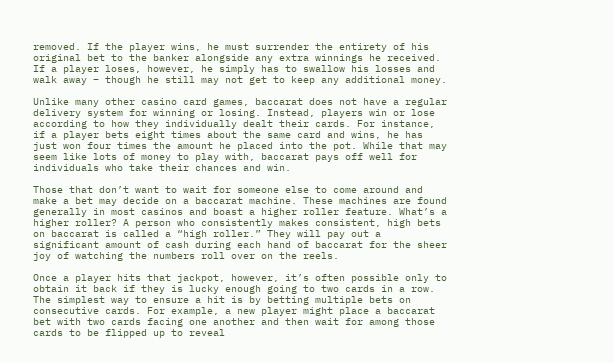removed. If the player wins, he must surrender the entirety of his original bet to the banker alongside any extra winnings he received. If a player loses, however, he simply has to swallow his losses and walk away – though he still may not get to keep any additional money.

Unlike many other casino card games, baccarat does not have a regular delivery system for winning or losing. Instead, players win or lose according to how they individually dealt their cards. For instance, if a player bets eight times about the same card and wins, he has just won four times the amount he placed into the pot. While that may seem like lots of money to play with, baccarat pays off well for individuals who take their chances and win.

Those that don’t want to wait for someone else to come around and make a bet may decide on a baccarat machine. These machines are found generally in most casinos and boast a higher roller feature. What’s a higher roller? A person who consistently makes consistent, high bets on baccarat is called a “high roller.” They will pay out a significant amount of cash during each hand of baccarat for the sheer joy of watching the numbers roll over on the reels.

Once a player hits that jackpot, however, it’s often possible only to obtain it back if they is lucky enough going to two cards in a row. The simplest way to ensure a hit is by betting multiple bets on consecutive cards. For example, a new player might place a baccarat bet with two cards facing one another and then wait for among those cards to be flipped up to reveal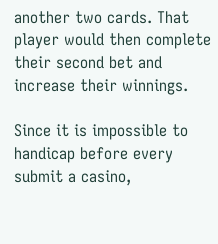another two cards. That player would then complete their second bet and increase their winnings.

Since it is impossible to handicap before every submit a casino,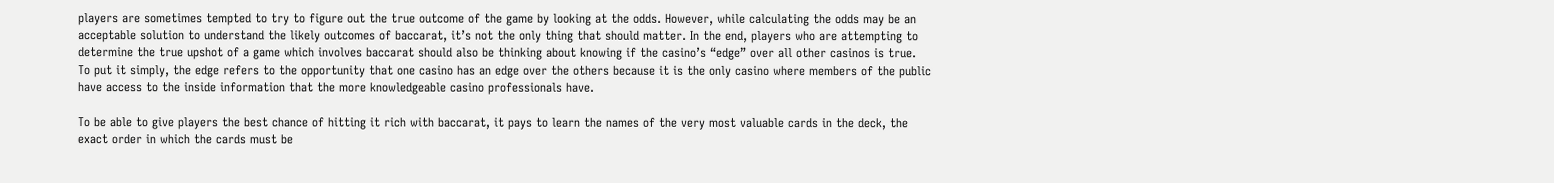players are sometimes tempted to try to figure out the true outcome of the game by looking at the odds. However, while calculating the odds may be an acceptable solution to understand the likely outcomes of baccarat, it’s not the only thing that should matter. In the end, players who are attempting to determine the true upshot of a game which involves baccarat should also be thinking about knowing if the casino’s “edge” over all other casinos is true. To put it simply, the edge refers to the opportunity that one casino has an edge over the others because it is the only casino where members of the public have access to the inside information that the more knowledgeable casino professionals have.

To be able to give players the best chance of hitting it rich with baccarat, it pays to learn the names of the very most valuable cards in the deck, the exact order in which the cards must be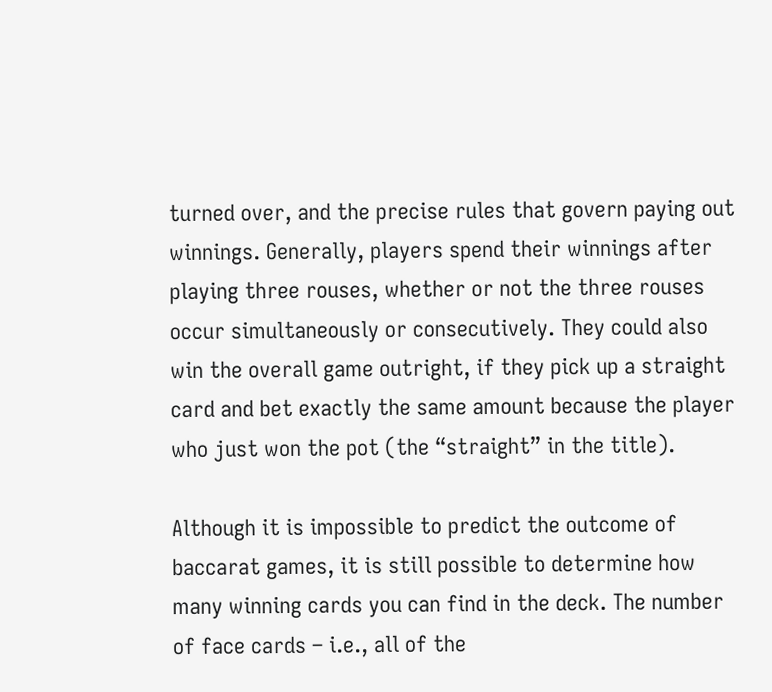turned over, and the precise rules that govern paying out winnings. Generally, players spend their winnings after playing three rouses, whether or not the three rouses occur simultaneously or consecutively. They could also win the overall game outright, if they pick up a straight card and bet exactly the same amount because the player who just won the pot (the “straight” in the title).

Although it is impossible to predict the outcome of baccarat games, it is still possible to determine how many winning cards you can find in the deck. The number of face cards – i.e., all of the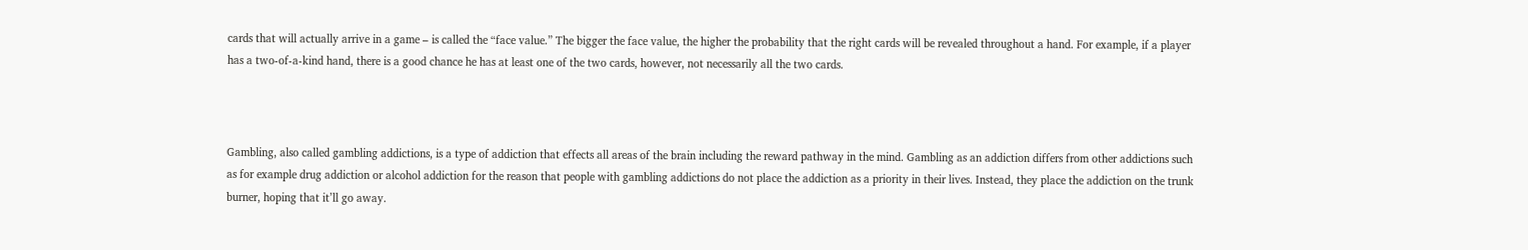cards that will actually arrive in a game – is called the “face value.” The bigger the face value, the higher the probability that the right cards will be revealed throughout a hand. For example, if a player has a two-of-a-kind hand, there is a good chance he has at least one of the two cards, however, not necessarily all the two cards.



Gambling, also called gambling addictions, is a type of addiction that effects all areas of the brain including the reward pathway in the mind. Gambling as an addiction differs from other addictions such as for example drug addiction or alcohol addiction for the reason that people with gambling addictions do not place the addiction as a priority in their lives. Instead, they place the addiction on the trunk burner, hoping that it’ll go away.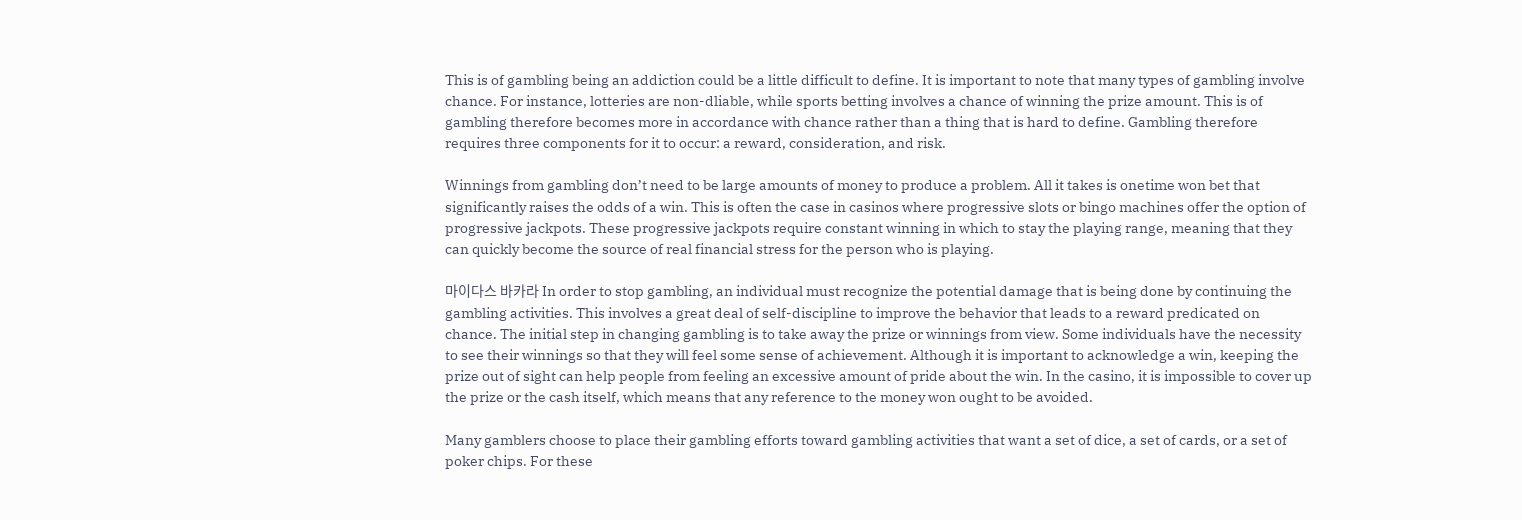This is of gambling being an addiction could be a little difficult to define. It is important to note that many types of gambling involve chance. For instance, lotteries are non-dliable, while sports betting involves a chance of winning the prize amount. This is of gambling therefore becomes more in accordance with chance rather than a thing that is hard to define. Gambling therefore requires three components for it to occur: a reward, consideration, and risk.

Winnings from gambling don’t need to be large amounts of money to produce a problem. All it takes is onetime won bet that significantly raises the odds of a win. This is often the case in casinos where progressive slots or bingo machines offer the option of progressive jackpots. These progressive jackpots require constant winning in which to stay the playing range, meaning that they can quickly become the source of real financial stress for the person who is playing.

마이다스 바카라 In order to stop gambling, an individual must recognize the potential damage that is being done by continuing the gambling activities. This involves a great deal of self-discipline to improve the behavior that leads to a reward predicated on chance. The initial step in changing gambling is to take away the prize or winnings from view. Some individuals have the necessity to see their winnings so that they will feel some sense of achievement. Although it is important to acknowledge a win, keeping the prize out of sight can help people from feeling an excessive amount of pride about the win. In the casino, it is impossible to cover up the prize or the cash itself, which means that any reference to the money won ought to be avoided.

Many gamblers choose to place their gambling efforts toward gambling activities that want a set of dice, a set of cards, or a set of poker chips. For these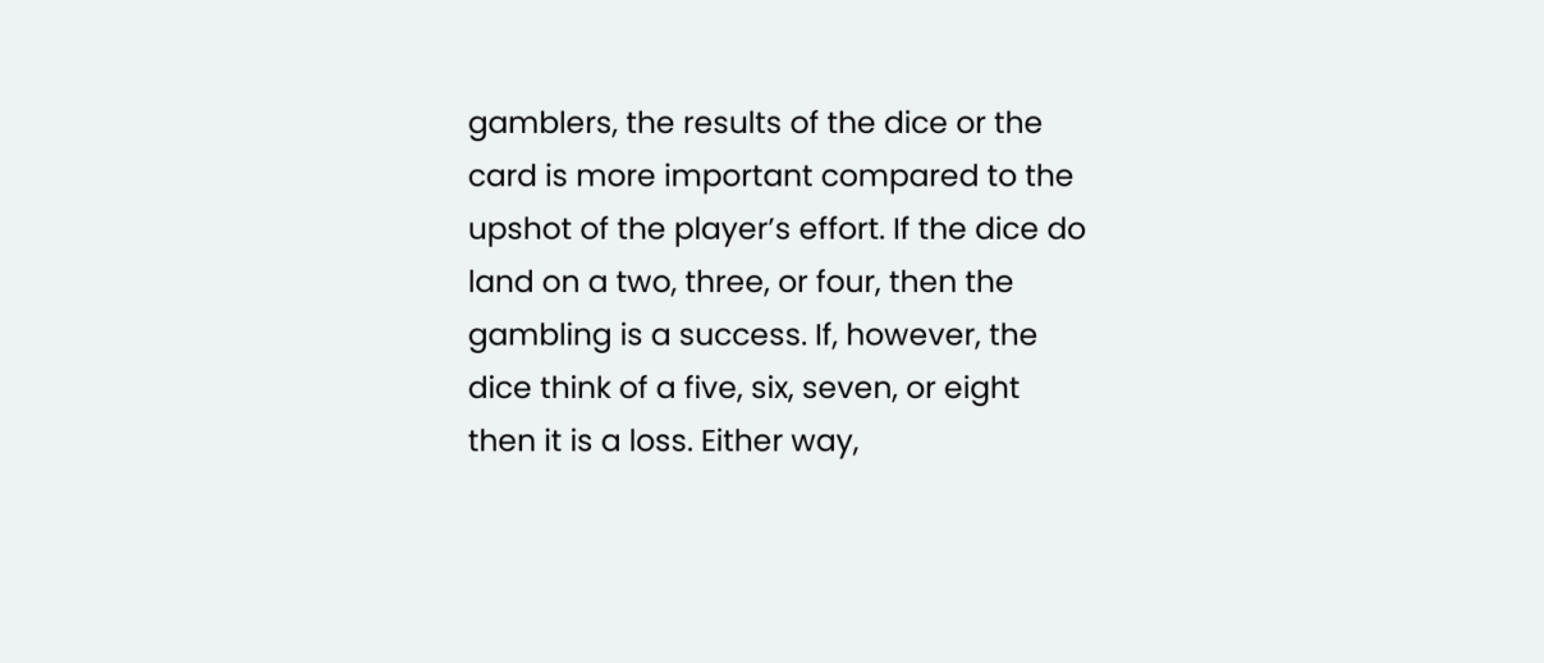gamblers, the results of the dice or the card is more important compared to the upshot of the player’s effort. If the dice do land on a two, three, or four, then the gambling is a success. If, however, the dice think of a five, six, seven, or eight then it is a loss. Either way,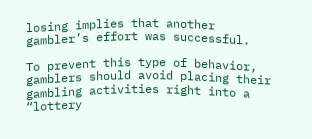losing implies that another gambler’s effort was successful.

To prevent this type of behavior, gamblers should avoid placing their gambling activities right into a “lottery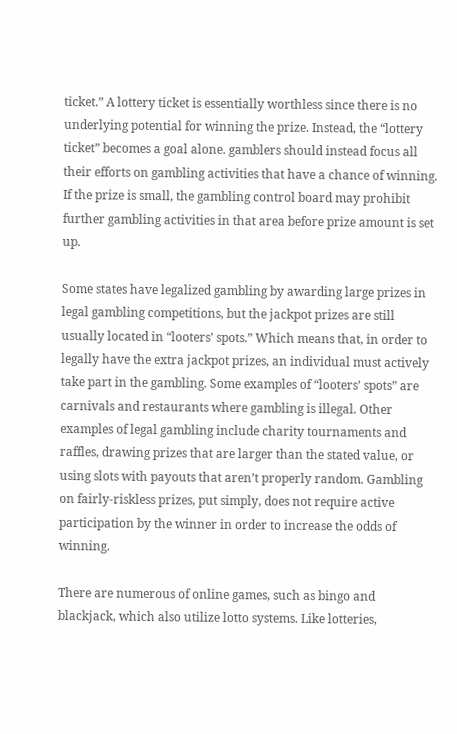ticket.” A lottery ticket is essentially worthless since there is no underlying potential for winning the prize. Instead, the “lottery ticket” becomes a goal alone. gamblers should instead focus all their efforts on gambling activities that have a chance of winning. If the prize is small, the gambling control board may prohibit further gambling activities in that area before prize amount is set up.

Some states have legalized gambling by awarding large prizes in legal gambling competitions, but the jackpot prizes are still usually located in “looters’ spots.” Which means that, in order to legally have the extra jackpot prizes, an individual must actively take part in the gambling. Some examples of “looters’ spots” are carnivals and restaurants where gambling is illegal. Other examples of legal gambling include charity tournaments and raffles, drawing prizes that are larger than the stated value, or using slots with payouts that aren’t properly random. Gambling on fairly-riskless prizes, put simply, does not require active participation by the winner in order to increase the odds of winning.

There are numerous of online games, such as bingo and blackjack, which also utilize lotto systems. Like lotteries,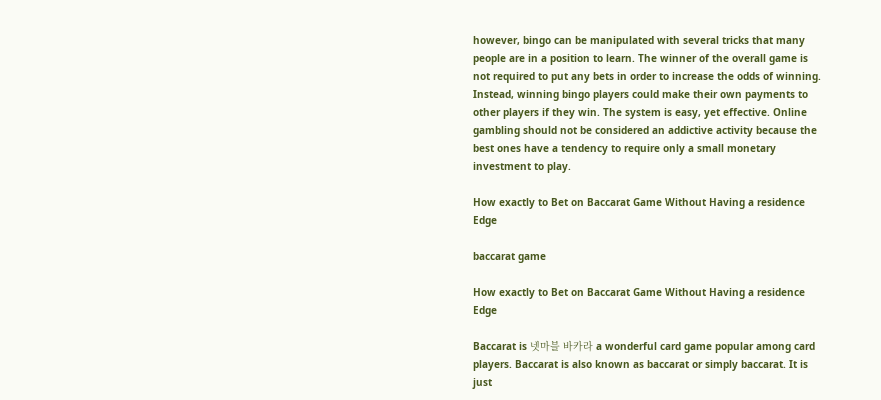however, bingo can be manipulated with several tricks that many people are in a position to learn. The winner of the overall game is not required to put any bets in order to increase the odds of winning. Instead, winning bingo players could make their own payments to other players if they win. The system is easy, yet effective. Online gambling should not be considered an addictive activity because the best ones have a tendency to require only a small monetary investment to play.

How exactly to Bet on Baccarat Game Without Having a residence Edge

baccarat game

How exactly to Bet on Baccarat Game Without Having a residence Edge

Baccarat is 넷마블 바카라 a wonderful card game popular among card players. Baccarat is also known as baccarat or simply baccarat. It is just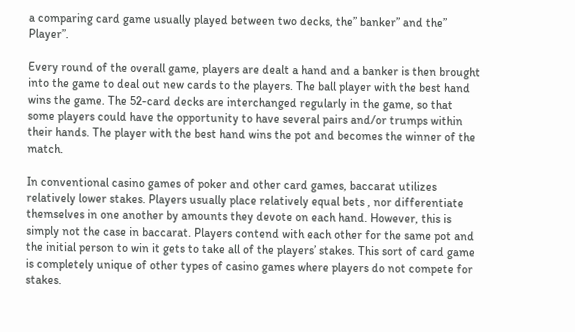a comparing card game usually played between two decks, the” banker” and the” Player”.

Every round of the overall game, players are dealt a hand and a banker is then brought into the game to deal out new cards to the players. The ball player with the best hand wins the game. The 52-card decks are interchanged regularly in the game, so that some players could have the opportunity to have several pairs and/or trumps within their hands. The player with the best hand wins the pot and becomes the winner of the match.

In conventional casino games of poker and other card games, baccarat utilizes relatively lower stakes. Players usually place relatively equal bets , nor differentiate themselves in one another by amounts they devote on each hand. However, this is simply not the case in baccarat. Players contend with each other for the same pot and the initial person to win it gets to take all of the players’ stakes. This sort of card game is completely unique of other types of casino games where players do not compete for stakes.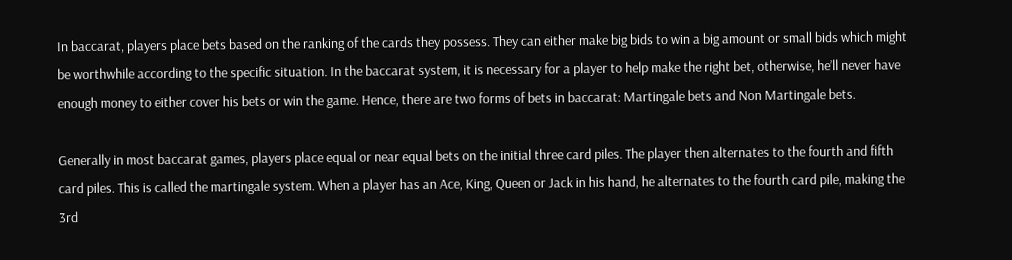In baccarat, players place bets based on the ranking of the cards they possess. They can either make big bids to win a big amount or small bids which might be worthwhile according to the specific situation. In the baccarat system, it is necessary for a player to help make the right bet, otherwise, he’ll never have enough money to either cover his bets or win the game. Hence, there are two forms of bets in baccarat: Martingale bets and Non Martingale bets.

Generally in most baccarat games, players place equal or near equal bets on the initial three card piles. The player then alternates to the fourth and fifth card piles. This is called the martingale system. When a player has an Ace, King, Queen or Jack in his hand, he alternates to the fourth card pile, making the 3rd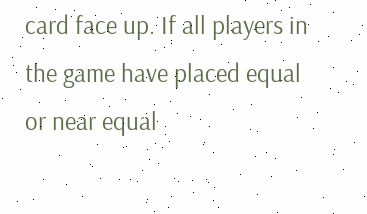card face up. If all players in the game have placed equal or near equal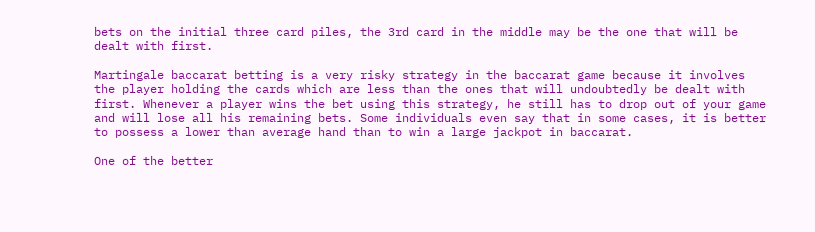bets on the initial three card piles, the 3rd card in the middle may be the one that will be dealt with first.

Martingale baccarat betting is a very risky strategy in the baccarat game because it involves the player holding the cards which are less than the ones that will undoubtedly be dealt with first. Whenever a player wins the bet using this strategy, he still has to drop out of your game and will lose all his remaining bets. Some individuals even say that in some cases, it is better to possess a lower than average hand than to win a large jackpot in baccarat.

One of the better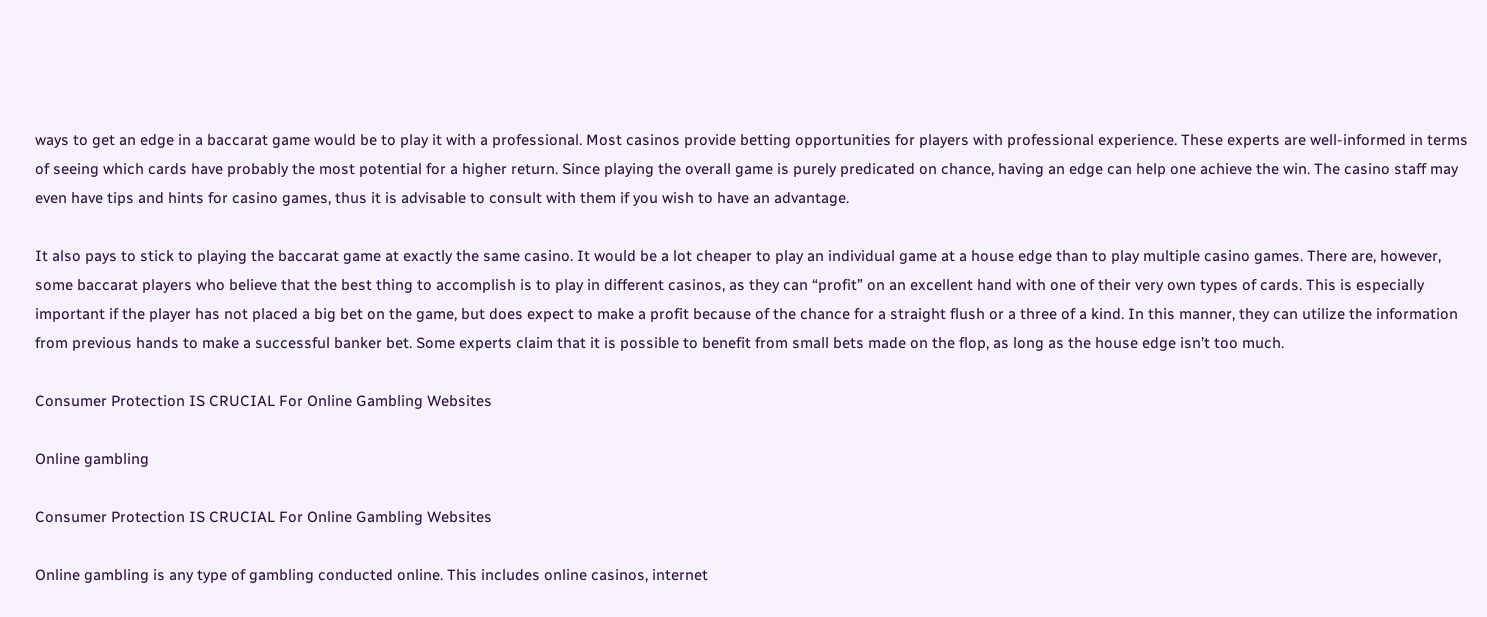ways to get an edge in a baccarat game would be to play it with a professional. Most casinos provide betting opportunities for players with professional experience. These experts are well-informed in terms of seeing which cards have probably the most potential for a higher return. Since playing the overall game is purely predicated on chance, having an edge can help one achieve the win. The casino staff may even have tips and hints for casino games, thus it is advisable to consult with them if you wish to have an advantage.

It also pays to stick to playing the baccarat game at exactly the same casino. It would be a lot cheaper to play an individual game at a house edge than to play multiple casino games. There are, however, some baccarat players who believe that the best thing to accomplish is to play in different casinos, as they can “profit” on an excellent hand with one of their very own types of cards. This is especially important if the player has not placed a big bet on the game, but does expect to make a profit because of the chance for a straight flush or a three of a kind. In this manner, they can utilize the information from previous hands to make a successful banker bet. Some experts claim that it is possible to benefit from small bets made on the flop, as long as the house edge isn’t too much.

Consumer Protection IS CRUCIAL For Online Gambling Websites

Online gambling

Consumer Protection IS CRUCIAL For Online Gambling Websites

Online gambling is any type of gambling conducted online. This includes online casinos, internet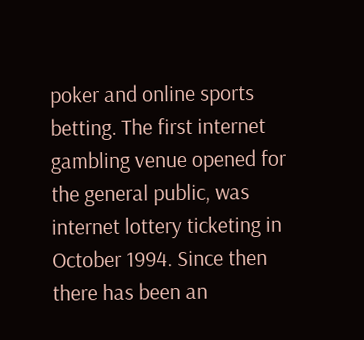poker and online sports betting. The first internet gambling venue opened for the general public, was internet lottery ticketing in October 1994. Since then there has been an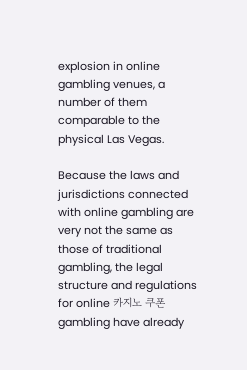explosion in online gambling venues, a number of them comparable to the physical Las Vegas.

Because the laws and jurisdictions connected with online gambling are very not the same as those of traditional gambling, the legal structure and regulations for online 카지노 쿠폰 gambling have already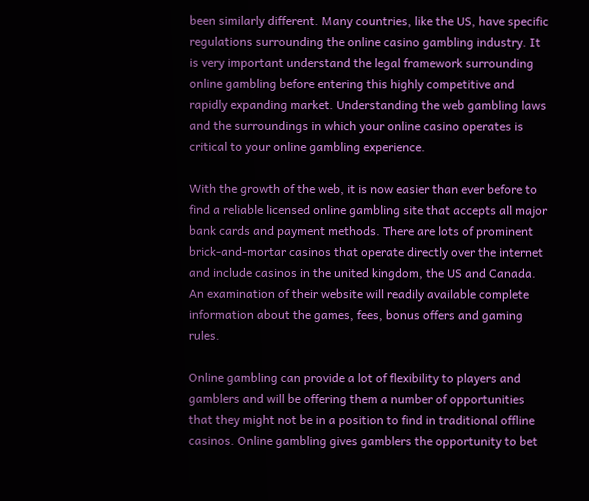been similarly different. Many countries, like the US, have specific regulations surrounding the online casino gambling industry. It is very important understand the legal framework surrounding online gambling before entering this highly competitive and rapidly expanding market. Understanding the web gambling laws and the surroundings in which your online casino operates is critical to your online gambling experience.

With the growth of the web, it is now easier than ever before to find a reliable licensed online gambling site that accepts all major bank cards and payment methods. There are lots of prominent brick-and-mortar casinos that operate directly over the internet and include casinos in the united kingdom, the US and Canada. An examination of their website will readily available complete information about the games, fees, bonus offers and gaming rules.

Online gambling can provide a lot of flexibility to players and gamblers and will be offering them a number of opportunities that they might not be in a position to find in traditional offline casinos. Online gambling gives gamblers the opportunity to bet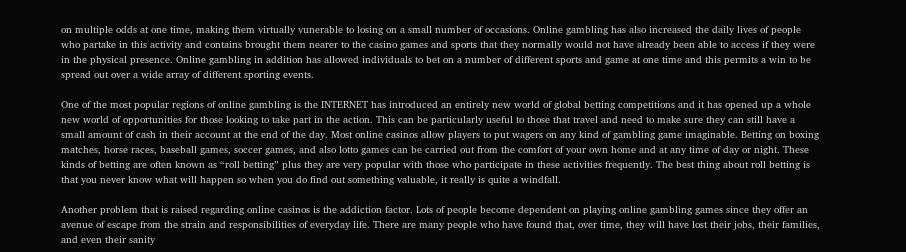on multiple odds at one time, making them virtually vunerable to losing on a small number of occasions. Online gambling has also increased the daily lives of people who partake in this activity and contains brought them nearer to the casino games and sports that they normally would not have already been able to access if they were in the physical presence. Online gambling in addition has allowed individuals to bet on a number of different sports and game at one time and this permits a win to be spread out over a wide array of different sporting events.

One of the most popular regions of online gambling is the INTERNET has introduced an entirely new world of global betting competitions and it has opened up a whole new world of opportunities for those looking to take part in the action. This can be particularly useful to those that travel and need to make sure they can still have a small amount of cash in their account at the end of the day. Most online casinos allow players to put wagers on any kind of gambling game imaginable. Betting on boxing matches, horse races, baseball games, soccer games, and also lotto games can be carried out from the comfort of your own home and at any time of day or night. These kinds of betting are often known as “roll betting” plus they are very popular with those who participate in these activities frequently. The best thing about roll betting is that you never know what will happen so when you do find out something valuable, it really is quite a windfall.

Another problem that is raised regarding online casinos is the addiction factor. Lots of people become dependent on playing online gambling games since they offer an avenue of escape from the strain and responsibilities of everyday life. There are many people who have found that, over time, they will have lost their jobs, their families, and even their sanity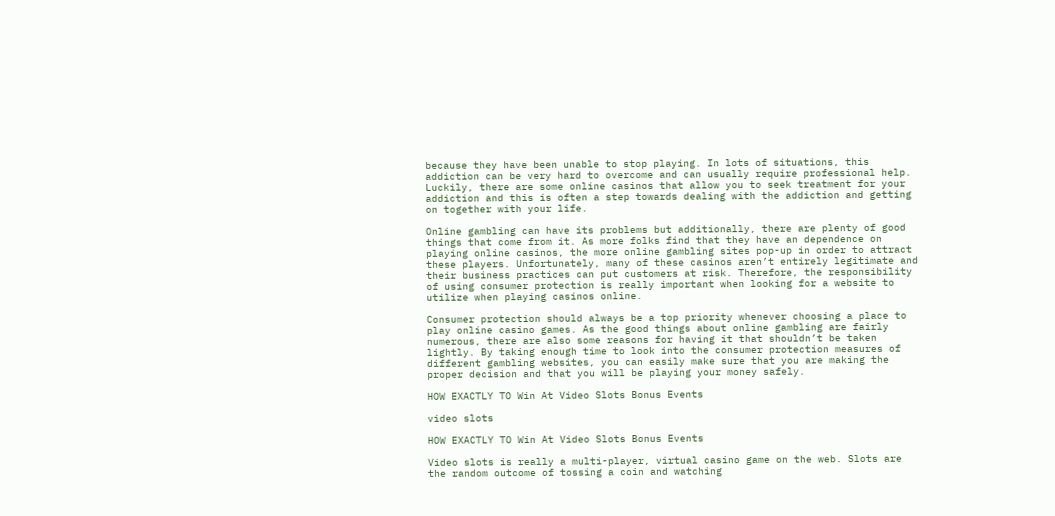because they have been unable to stop playing. In lots of situations, this addiction can be very hard to overcome and can usually require professional help. Luckily, there are some online casinos that allow you to seek treatment for your addiction and this is often a step towards dealing with the addiction and getting on together with your life.

Online gambling can have its problems but additionally, there are plenty of good things that come from it. As more folks find that they have an dependence on playing online casinos, the more online gambling sites pop-up in order to attract these players. Unfortunately, many of these casinos aren’t entirely legitimate and their business practices can put customers at risk. Therefore, the responsibility of using consumer protection is really important when looking for a website to utilize when playing casinos online.

Consumer protection should always be a top priority whenever choosing a place to play online casino games. As the good things about online gambling are fairly numerous, there are also some reasons for having it that shouldn’t be taken lightly. By taking enough time to look into the consumer protection measures of different gambling websites, you can easily make sure that you are making the proper decision and that you will be playing your money safely.

HOW EXACTLY TO Win At Video Slots Bonus Events

video slots

HOW EXACTLY TO Win At Video Slots Bonus Events

Video slots is really a multi-player, virtual casino game on the web. Slots are the random outcome of tossing a coin and watching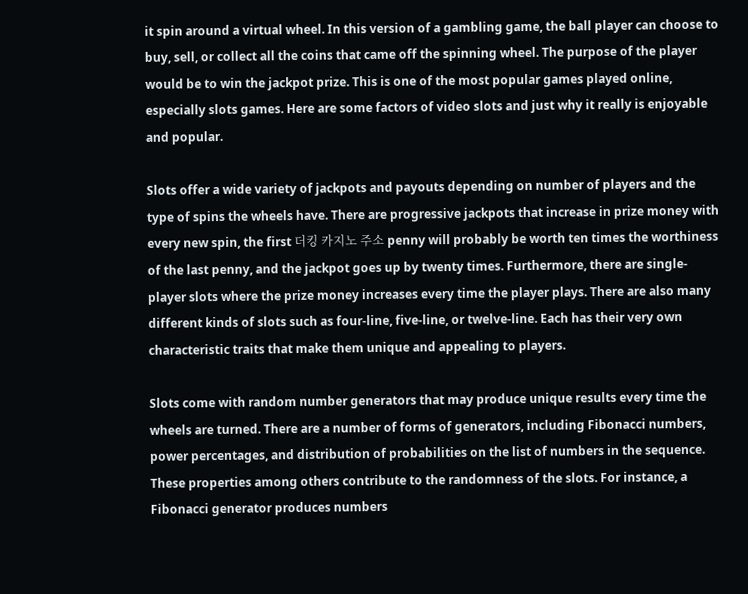it spin around a virtual wheel. In this version of a gambling game, the ball player can choose to buy, sell, or collect all the coins that came off the spinning wheel. The purpose of the player would be to win the jackpot prize. This is one of the most popular games played online, especially slots games. Here are some factors of video slots and just why it really is enjoyable and popular.

Slots offer a wide variety of jackpots and payouts depending on number of players and the type of spins the wheels have. There are progressive jackpots that increase in prize money with every new spin, the first 더킹 카지노 주소 penny will probably be worth ten times the worthiness of the last penny, and the jackpot goes up by twenty times. Furthermore, there are single-player slots where the prize money increases every time the player plays. There are also many different kinds of slots such as four-line, five-line, or twelve-line. Each has their very own characteristic traits that make them unique and appealing to players.

Slots come with random number generators that may produce unique results every time the wheels are turned. There are a number of forms of generators, including Fibonacci numbers, power percentages, and distribution of probabilities on the list of numbers in the sequence. These properties among others contribute to the randomness of the slots. For instance, a Fibonacci generator produces numbers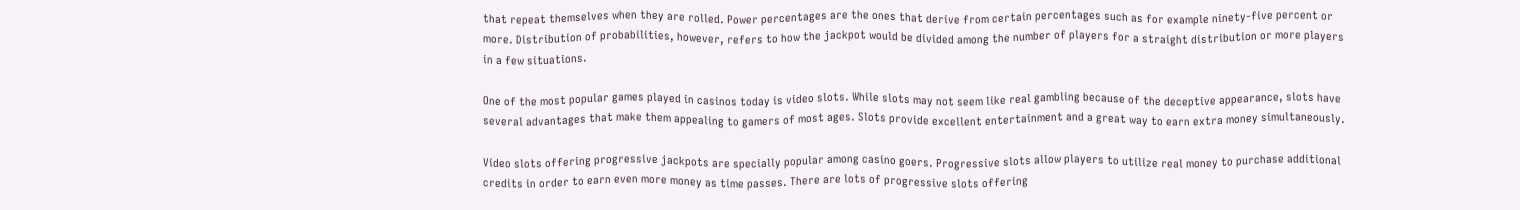that repeat themselves when they are rolled. Power percentages are the ones that derive from certain percentages such as for example ninety-five percent or more. Distribution of probabilities, however, refers to how the jackpot would be divided among the number of players for a straight distribution or more players in a few situations.

One of the most popular games played in casinos today is video slots. While slots may not seem like real gambling because of the deceptive appearance, slots have several advantages that make them appealing to gamers of most ages. Slots provide excellent entertainment and a great way to earn extra money simultaneously.

Video slots offering progressive jackpots are specially popular among casino goers. Progressive slots allow players to utilize real money to purchase additional credits in order to earn even more money as time passes. There are lots of progressive slots offering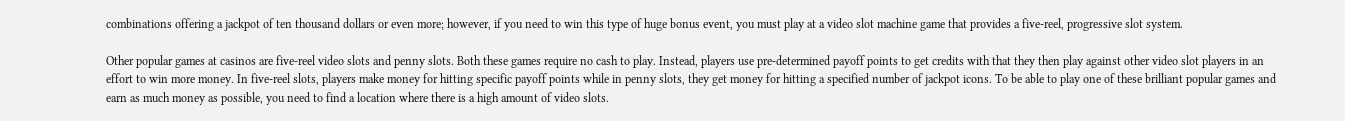combinations offering a jackpot of ten thousand dollars or even more; however, if you need to win this type of huge bonus event, you must play at a video slot machine game that provides a five-reel, progressive slot system.

Other popular games at casinos are five-reel video slots and penny slots. Both these games require no cash to play. Instead, players use pre-determined payoff points to get credits with that they then play against other video slot players in an effort to win more money. In five-reel slots, players make money for hitting specific payoff points while in penny slots, they get money for hitting a specified number of jackpot icons. To be able to play one of these brilliant popular games and earn as much money as possible, you need to find a location where there is a high amount of video slots.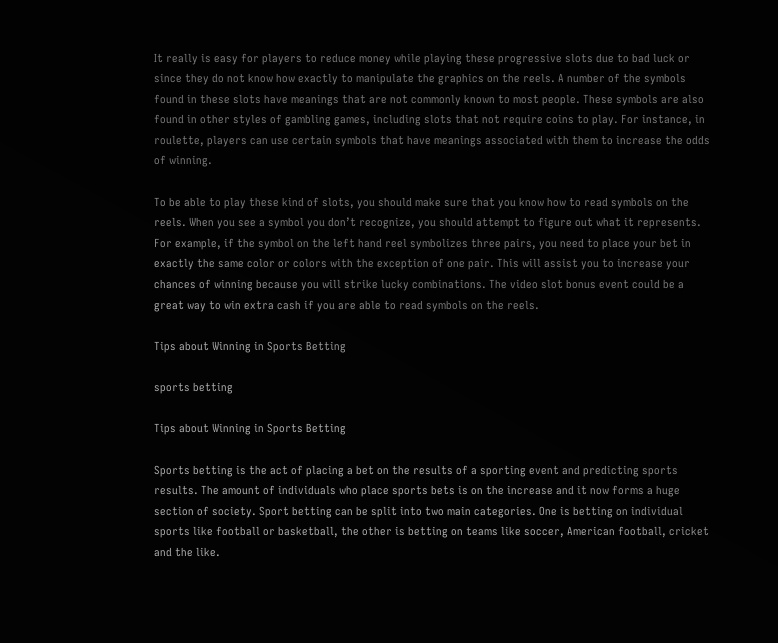It really is easy for players to reduce money while playing these progressive slots due to bad luck or since they do not know how exactly to manipulate the graphics on the reels. A number of the symbols found in these slots have meanings that are not commonly known to most people. These symbols are also found in other styles of gambling games, including slots that not require coins to play. For instance, in roulette, players can use certain symbols that have meanings associated with them to increase the odds of winning.

To be able to play these kind of slots, you should make sure that you know how to read symbols on the reels. When you see a symbol you don’t recognize, you should attempt to figure out what it represents. For example, if the symbol on the left hand reel symbolizes three pairs, you need to place your bet in exactly the same color or colors with the exception of one pair. This will assist you to increase your chances of winning because you will strike lucky combinations. The video slot bonus event could be a great way to win extra cash if you are able to read symbols on the reels.

Tips about Winning in Sports Betting

sports betting

Tips about Winning in Sports Betting

Sports betting is the act of placing a bet on the results of a sporting event and predicting sports results. The amount of individuals who place sports bets is on the increase and it now forms a huge section of society. Sport betting can be split into two main categories. One is betting on individual sports like football or basketball, the other is betting on teams like soccer, American football, cricket and the like.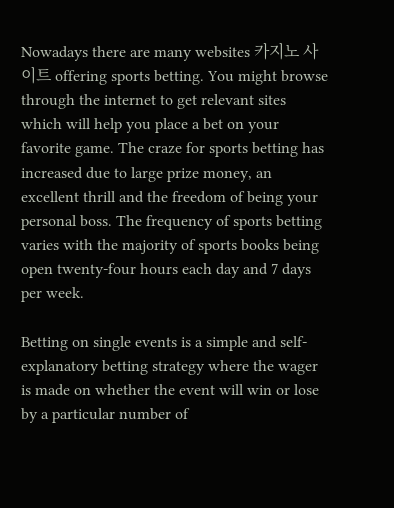Nowadays there are many websites 카지노 사이트 offering sports betting. You might browse through the internet to get relevant sites which will help you place a bet on your favorite game. The craze for sports betting has increased due to large prize money, an excellent thrill and the freedom of being your personal boss. The frequency of sports betting varies with the majority of sports books being open twenty-four hours each day and 7 days per week.

Betting on single events is a simple and self-explanatory betting strategy where the wager is made on whether the event will win or lose by a particular number of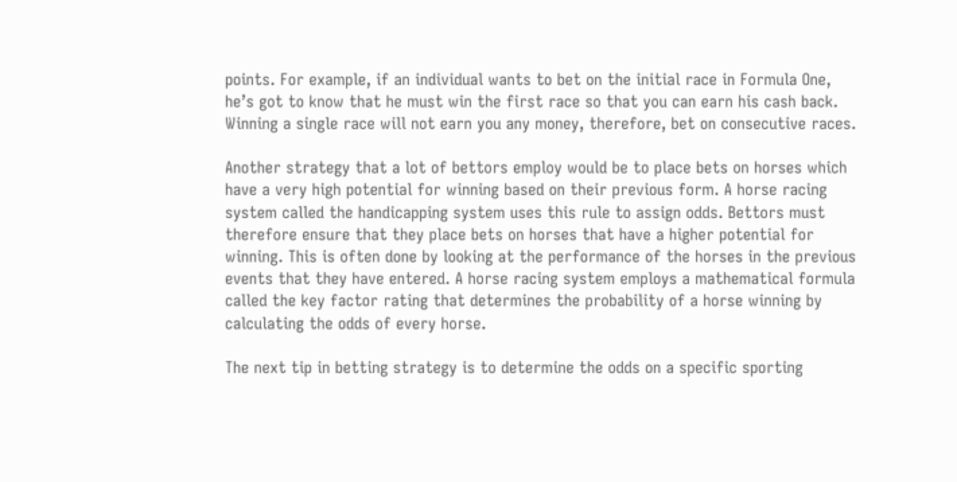points. For example, if an individual wants to bet on the initial race in Formula One, he’s got to know that he must win the first race so that you can earn his cash back. Winning a single race will not earn you any money, therefore, bet on consecutive races.

Another strategy that a lot of bettors employ would be to place bets on horses which have a very high potential for winning based on their previous form. A horse racing system called the handicapping system uses this rule to assign odds. Bettors must therefore ensure that they place bets on horses that have a higher potential for winning. This is often done by looking at the performance of the horses in the previous events that they have entered. A horse racing system employs a mathematical formula called the key factor rating that determines the probability of a horse winning by calculating the odds of every horse.

The next tip in betting strategy is to determine the odds on a specific sporting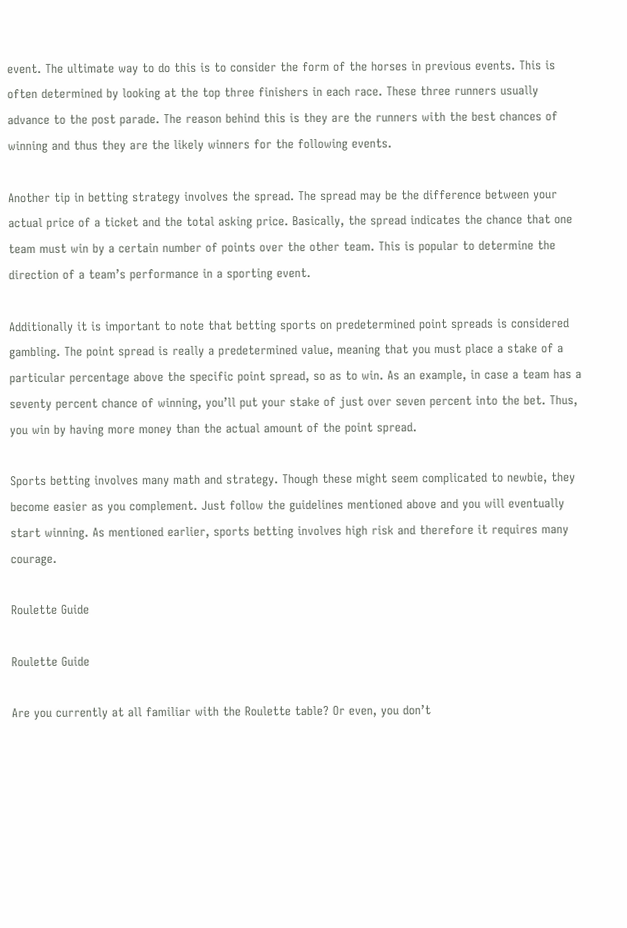event. The ultimate way to do this is to consider the form of the horses in previous events. This is often determined by looking at the top three finishers in each race. These three runners usually advance to the post parade. The reason behind this is they are the runners with the best chances of winning and thus they are the likely winners for the following events.

Another tip in betting strategy involves the spread. The spread may be the difference between your actual price of a ticket and the total asking price. Basically, the spread indicates the chance that one team must win by a certain number of points over the other team. This is popular to determine the direction of a team’s performance in a sporting event.

Additionally it is important to note that betting sports on predetermined point spreads is considered gambling. The point spread is really a predetermined value, meaning that you must place a stake of a particular percentage above the specific point spread, so as to win. As an example, in case a team has a seventy percent chance of winning, you’ll put your stake of just over seven percent into the bet. Thus, you win by having more money than the actual amount of the point spread.

Sports betting involves many math and strategy. Though these might seem complicated to newbie, they become easier as you complement. Just follow the guidelines mentioned above and you will eventually start winning. As mentioned earlier, sports betting involves high risk and therefore it requires many courage.

Roulette Guide

Roulette Guide

Are you currently at all familiar with the Roulette table? Or even, you don’t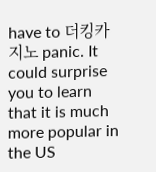have to 더킹카지노 panic. It could surprise you to learn that it is much more popular in the US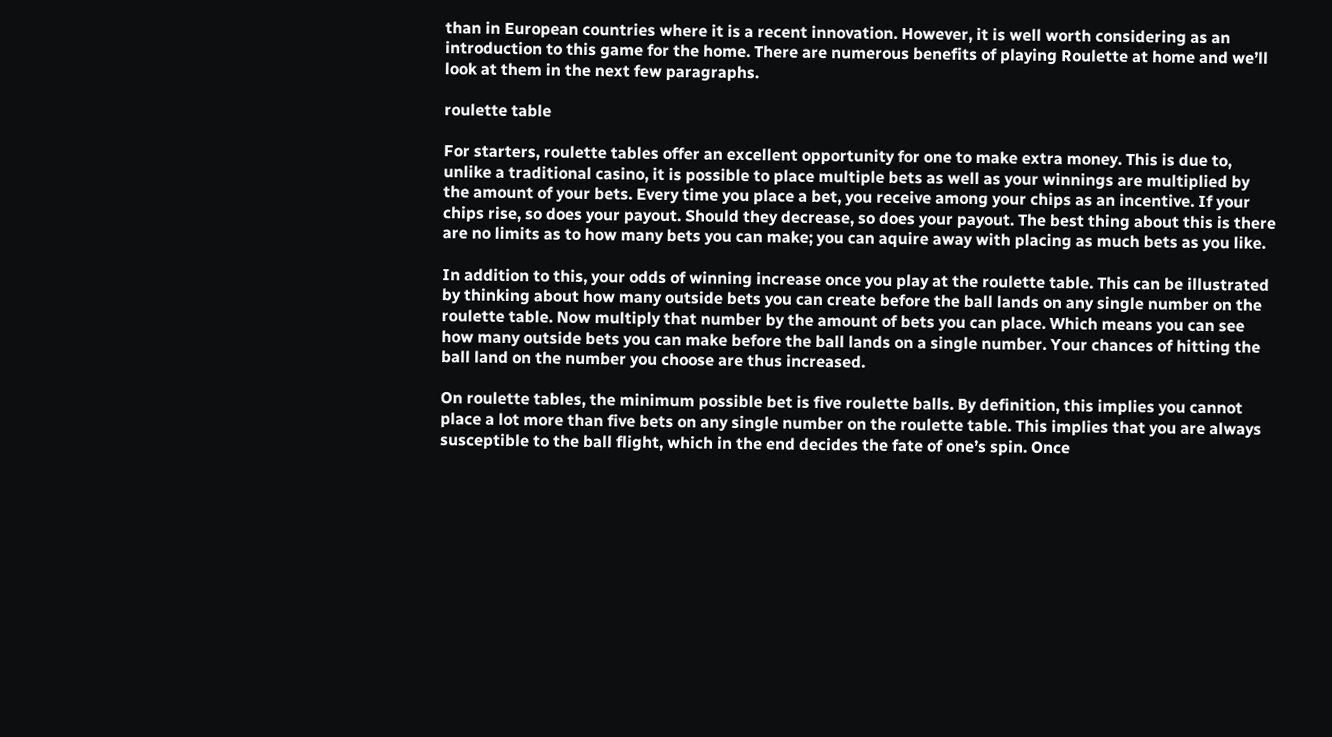than in European countries where it is a recent innovation. However, it is well worth considering as an introduction to this game for the home. There are numerous benefits of playing Roulette at home and we’ll look at them in the next few paragraphs.

roulette table

For starters, roulette tables offer an excellent opportunity for one to make extra money. This is due to, unlike a traditional casino, it is possible to place multiple bets as well as your winnings are multiplied by the amount of your bets. Every time you place a bet, you receive among your chips as an incentive. If your chips rise, so does your payout. Should they decrease, so does your payout. The best thing about this is there are no limits as to how many bets you can make; you can aquire away with placing as much bets as you like.

In addition to this, your odds of winning increase once you play at the roulette table. This can be illustrated by thinking about how many outside bets you can create before the ball lands on any single number on the roulette table. Now multiply that number by the amount of bets you can place. Which means you can see how many outside bets you can make before the ball lands on a single number. Your chances of hitting the ball land on the number you choose are thus increased.

On roulette tables, the minimum possible bet is five roulette balls. By definition, this implies you cannot place a lot more than five bets on any single number on the roulette table. This implies that you are always susceptible to the ball flight, which in the end decides the fate of one’s spin. Once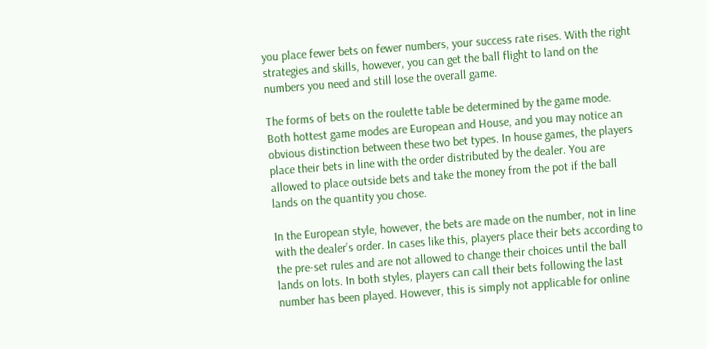you place fewer bets on fewer numbers, your success rate rises. With the right strategies and skills, however, you can get the ball flight to land on the numbers you need and still lose the overall game.

The forms of bets on the roulette table be determined by the game mode. Both hottest game modes are European and House, and you may notice an obvious distinction between these two bet types. In house games, the players place their bets in line with the order distributed by the dealer. You are allowed to place outside bets and take the money from the pot if the ball lands on the quantity you chose.

In the European style, however, the bets are made on the number, not in line with the dealer’s order. In cases like this, players place their bets according to the pre-set rules and are not allowed to change their choices until the ball lands on lots. In both styles, players can call their bets following the last number has been played. However, this is simply not applicable for online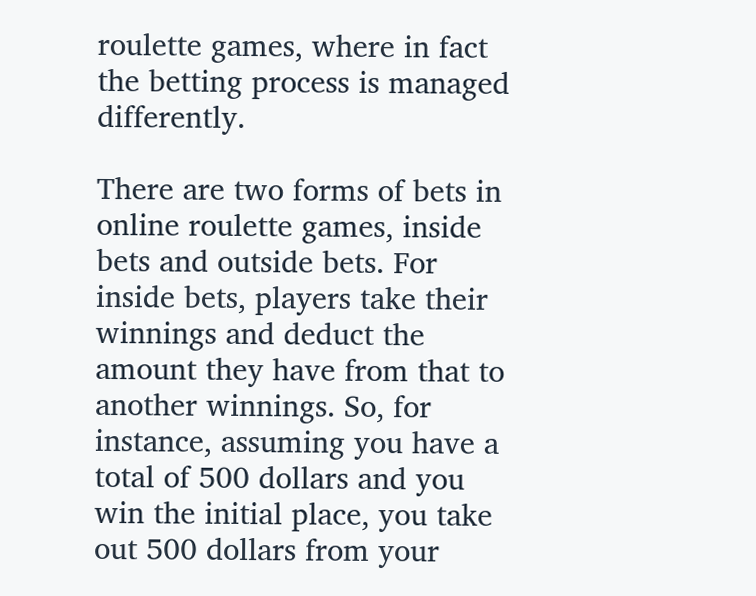roulette games, where in fact the betting process is managed differently.

There are two forms of bets in online roulette games, inside bets and outside bets. For inside bets, players take their winnings and deduct the amount they have from that to another winnings. So, for instance, assuming you have a total of 500 dollars and you win the initial place, you take out 500 dollars from your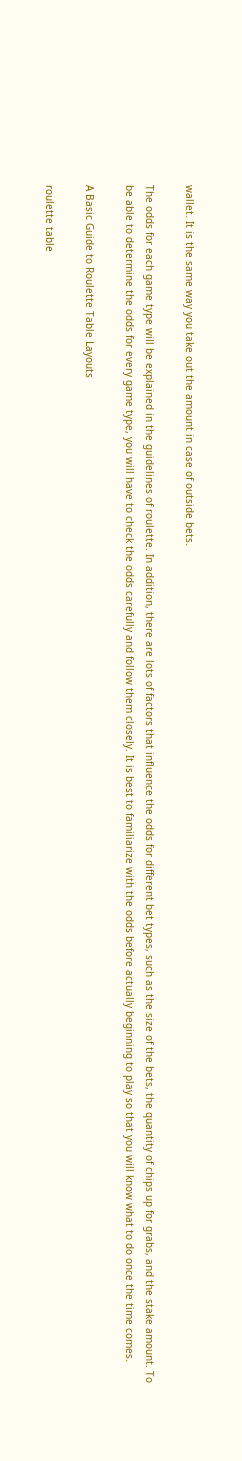wallet. It is the same way you take out the amount in case of outside bets.

The odds for each game type will be explained in the guidelines of roulette. In addition, there are lots of factors that influence the odds for different bet types, such as the size of the bets, the quantity of chips up for grabs, and the stake amount. To be able to determine the odds for every game type, you will have to check the odds carefully and follow them closely. It is best to familiarize with the odds before actually beginning to play so that you will know what to do once the time comes.

A Basic Guide to Roulette Table Layouts

roulette table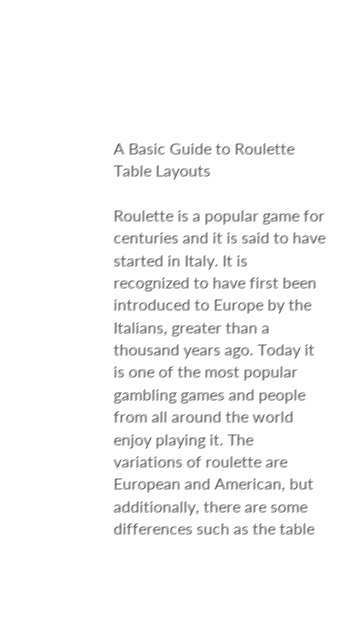A Basic Guide to Roulette Table Layouts

Roulette is a popular game for centuries and it is said to have started in Italy. It is recognized to have first been introduced to Europe by the Italians, greater than a thousand years ago. Today it is one of the most popular gambling games and people from all around the world enjoy playing it. The variations of roulette are European and American, but additionally, there are some differences such as the table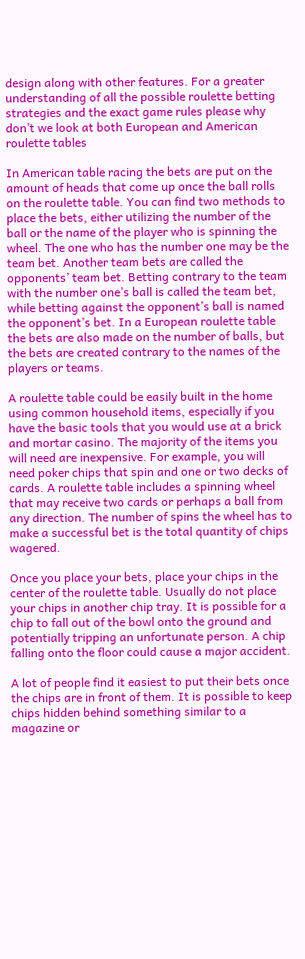design along with other features. For a greater understanding of all the possible roulette betting strategies and the exact game rules please why don’t we look at both European and American roulette tables

In American table racing the bets are put on the amount of heads that come up once the ball rolls on the roulette table. You can find two methods to place the bets, either utilizing the number of the ball or the name of the player who is spinning the wheel. The one who has the number one may be the team bet. Another team bets are called the opponents’ team bet. Betting contrary to the team with the number one’s ball is called the team bet, while betting against the opponent’s ball is named the opponent’s bet. In a European roulette table the bets are also made on the number of balls, but the bets are created contrary to the names of the players or teams.

A roulette table could be easily built in the home using common household items, especially if you have the basic tools that you would use at a brick and mortar casino. The majority of the items you will need are inexpensive. For example, you will need poker chips that spin and one or two decks of cards. A roulette table includes a spinning wheel that may receive two cards or perhaps a ball from any direction. The number of spins the wheel has to make a successful bet is the total quantity of chips wagered.

Once you place your bets, place your chips in the center of the roulette table. Usually do not place your chips in another chip tray. It is possible for a chip to fall out of the bowl onto the ground and potentially tripping an unfortunate person. A chip falling onto the floor could cause a major accident.

A lot of people find it easiest to put their bets once the chips are in front of them. It is possible to keep chips hidden behind something similar to a magazine or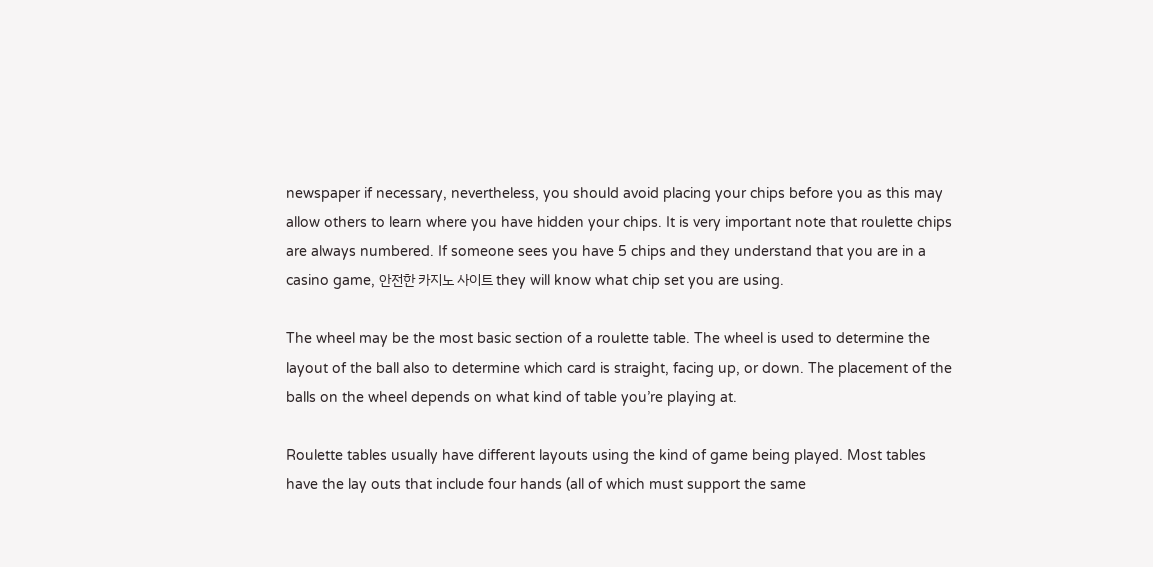newspaper if necessary, nevertheless, you should avoid placing your chips before you as this may allow others to learn where you have hidden your chips. It is very important note that roulette chips are always numbered. If someone sees you have 5 chips and they understand that you are in a casino game, 안전한 카지노 사이트 they will know what chip set you are using.

The wheel may be the most basic section of a roulette table. The wheel is used to determine the layout of the ball also to determine which card is straight, facing up, or down. The placement of the balls on the wheel depends on what kind of table you’re playing at.

Roulette tables usually have different layouts using the kind of game being played. Most tables have the lay outs that include four hands (all of which must support the same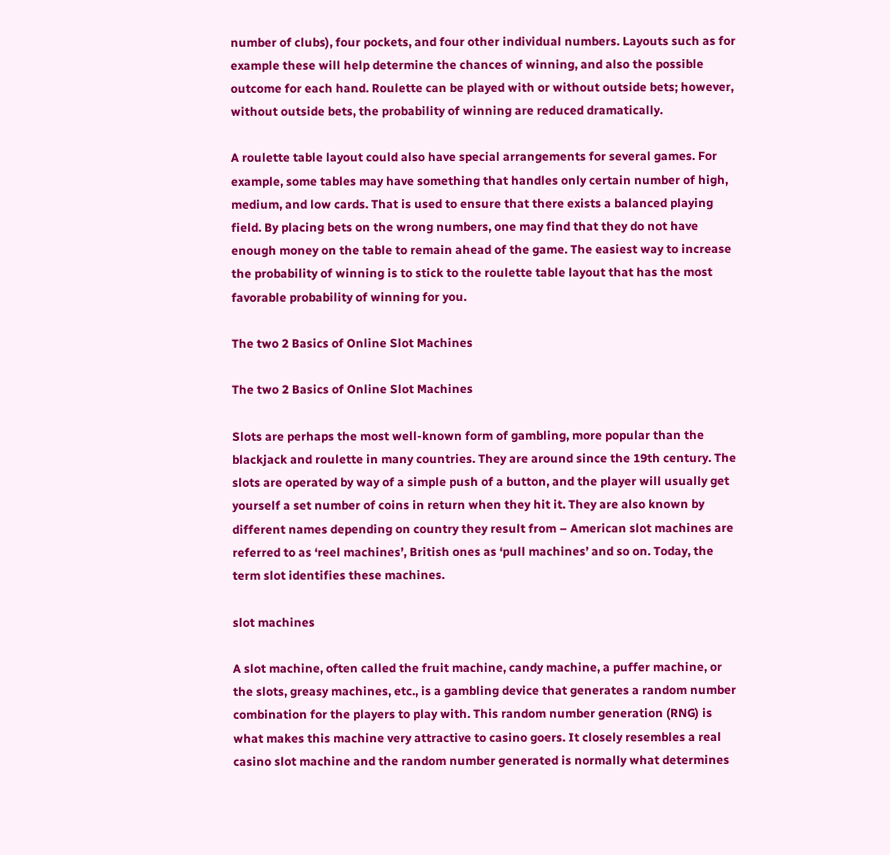number of clubs), four pockets, and four other individual numbers. Layouts such as for example these will help determine the chances of winning, and also the possible outcome for each hand. Roulette can be played with or without outside bets; however, without outside bets, the probability of winning are reduced dramatically.

A roulette table layout could also have special arrangements for several games. For example, some tables may have something that handles only certain number of high, medium, and low cards. That is used to ensure that there exists a balanced playing field. By placing bets on the wrong numbers, one may find that they do not have enough money on the table to remain ahead of the game. The easiest way to increase the probability of winning is to stick to the roulette table layout that has the most favorable probability of winning for you.

The two 2 Basics of Online Slot Machines

The two 2 Basics of Online Slot Machines

Slots are perhaps the most well-known form of gambling, more popular than the blackjack and roulette in many countries. They are around since the 19th century. The slots are operated by way of a simple push of a button, and the player will usually get yourself a set number of coins in return when they hit it. They are also known by different names depending on country they result from – American slot machines are referred to as ‘reel machines’, British ones as ‘pull machines’ and so on. Today, the term slot identifies these machines.

slot machines

A slot machine, often called the fruit machine, candy machine, a puffer machine, or the slots, greasy machines, etc., is a gambling device that generates a random number combination for the players to play with. This random number generation (RNG) is what makes this machine very attractive to casino goers. It closely resembles a real casino slot machine and the random number generated is normally what determines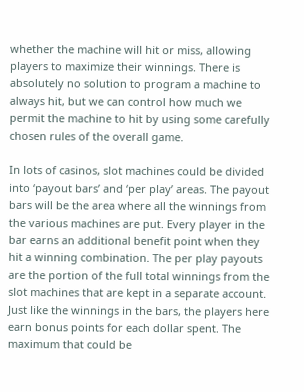whether the machine will hit or miss, allowing players to maximize their winnings. There is absolutely no solution to program a machine to always hit, but we can control how much we permit the machine to hit by using some carefully chosen rules of the overall game.

In lots of casinos, slot machines could be divided into ‘payout bars’ and ‘per play’ areas. The payout bars will be the area where all the winnings from the various machines are put. Every player in the bar earns an additional benefit point when they hit a winning combination. The per play payouts are the portion of the full total winnings from the slot machines that are kept in a separate account. Just like the winnings in the bars, the players here earn bonus points for each dollar spent. The maximum that could be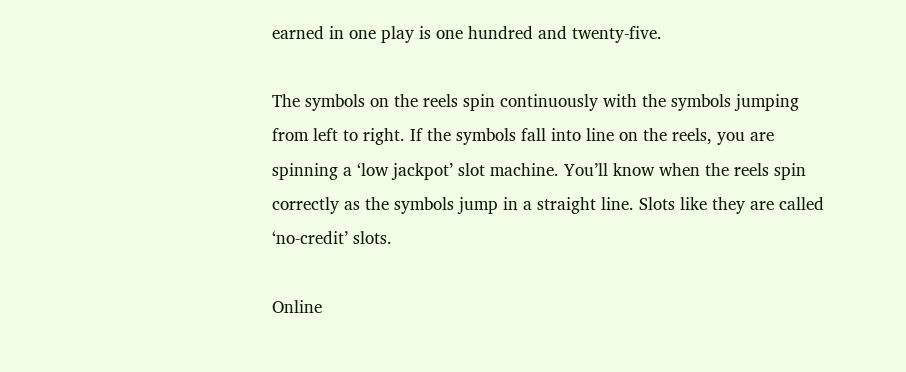earned in one play is one hundred and twenty-five.

The symbols on the reels spin continuously with the symbols jumping from left to right. If the symbols fall into line on the reels, you are spinning a ‘low jackpot’ slot machine. You’ll know when the reels spin correctly as the symbols jump in a straight line. Slots like they are called ‘no-credit’ slots.

Online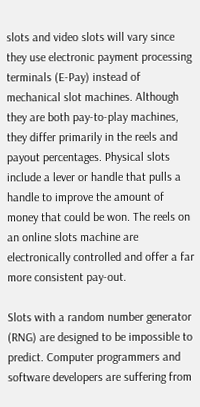slots and video slots will vary since they use electronic payment processing terminals (E-Pay) instead of mechanical slot machines. Although they are both pay-to-play machines, they differ primarily in the reels and payout percentages. Physical slots include a lever or handle that pulls a handle to improve the amount of money that could be won. The reels on an online slots machine are electronically controlled and offer a far more consistent pay-out.

Slots with a random number generator (RNG) are designed to be impossible to predict. Computer programmers and software developers are suffering from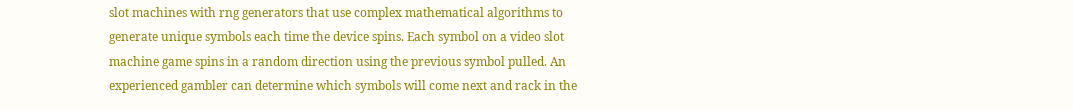slot machines with rng generators that use complex mathematical algorithms to generate unique symbols each time the device spins. Each symbol on a video slot machine game spins in a random direction using the previous symbol pulled. An experienced gambler can determine which symbols will come next and rack in the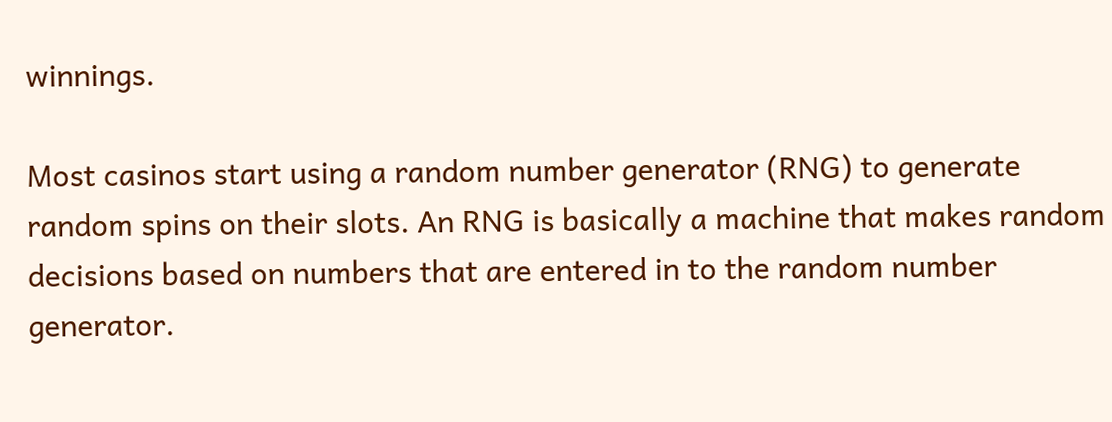winnings.

Most casinos start using a random number generator (RNG) to generate random spins on their slots. An RNG is basically a machine that makes random decisions based on numbers that are entered in to the random number generator.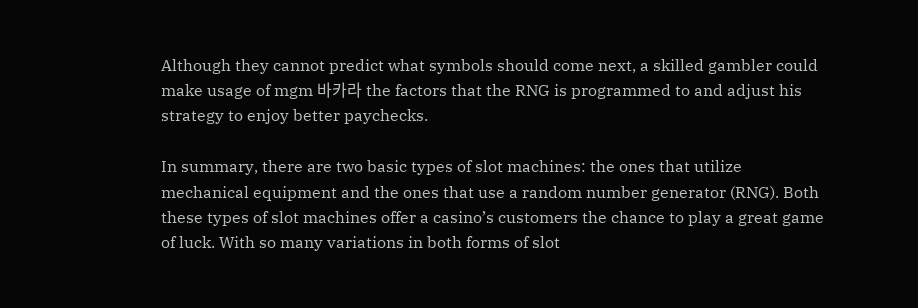Although they cannot predict what symbols should come next, a skilled gambler could make usage of mgm 바카라 the factors that the RNG is programmed to and adjust his strategy to enjoy better paychecks.

In summary, there are two basic types of slot machines: the ones that utilize mechanical equipment and the ones that use a random number generator (RNG). Both these types of slot machines offer a casino’s customers the chance to play a great game of luck. With so many variations in both forms of slot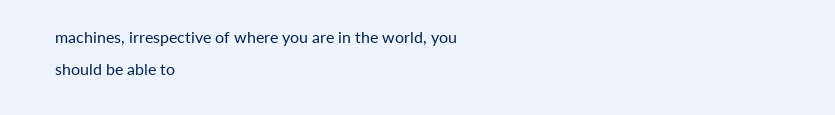machines, irrespective of where you are in the world, you should be able to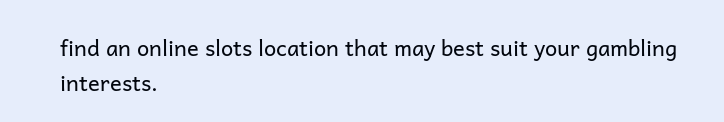find an online slots location that may best suit your gambling interests.